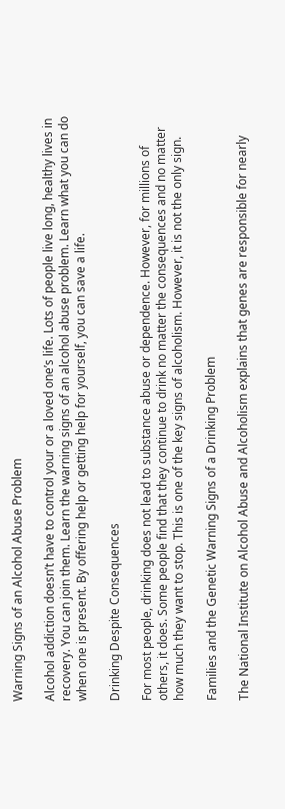Warning Signs of an Alcohol Abuse Problem

Alcohol addiction doesn’t have to control your or a loved one’s life. Lots of people live long, healthy lives in recovery. You can join them. Learn the warning signs of an alcohol abuse problem. Learn what you can do when one is present. By offering help or getting help for yourself, you can save a life.

Drinking Despite Consequences

For most people, drinking does not lead to substance abuse or dependence. However, for millions of others, it does. Some people find that they continue to drink no matter the consequences and no matter how much they want to stop. This is one of the key signs of alcoholism. However, it is not the only sign.

Families and the Genetic Warning Signs of a Drinking Problem

The National Institute on Alcohol Abuse and Alcoholism explains that genes are responsible for nearly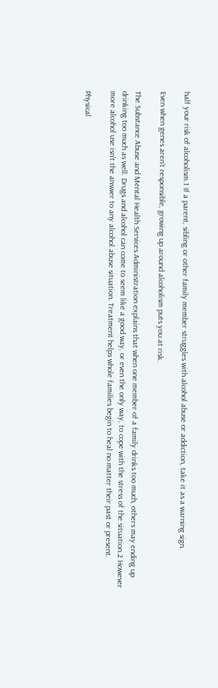half your risk of alcoholism.1 If a parent, sibling or other family member struggles with alcohol abuse or addiction, take it as a warning sign.

Even when genes aren’t responsible, growing up around alcoholism puts you at risk.

The Substance Abuse and Mental Health Services Administration explains that when one member of a family drinks too much, others may ending up drinking too much as well. Drugs and alcohol can come to seem like a good way, or even the only way, to cope with the stress of the situation.2 However more alcohol use isn’t the answer to any alcohol abuse situation. Treatment helps whole families begin to heal no matter their past or present.

Physical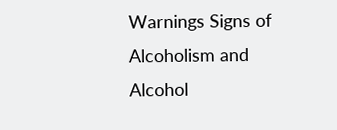Warnings Signs of Alcoholism and Alcohol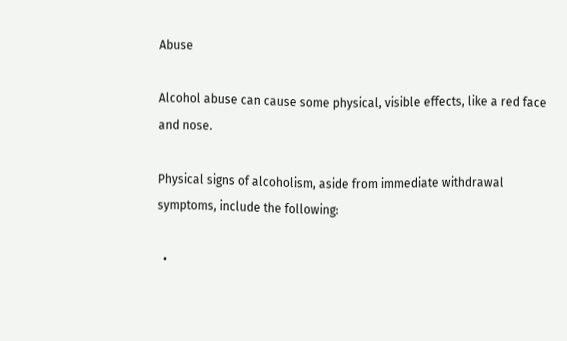Abuse

Alcohol abuse can cause some physical, visible effects, like a red face and nose.

Physical signs of alcoholism, aside from immediate withdrawal symptoms, include the following:

  •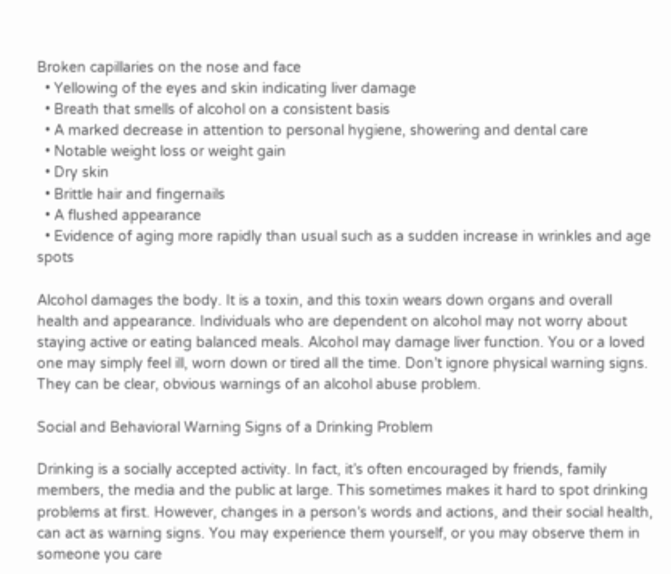Broken capillaries on the nose and face
  • Yellowing of the eyes and skin indicating liver damage
  • Breath that smells of alcohol on a consistent basis
  • A marked decrease in attention to personal hygiene, showering and dental care
  • Notable weight loss or weight gain
  • Dry skin
  • Brittle hair and fingernails
  • A flushed appearance
  • Evidence of aging more rapidly than usual such as a sudden increase in wrinkles and age spots

Alcohol damages the body. It is a toxin, and this toxin wears down organs and overall health and appearance. Individuals who are dependent on alcohol may not worry about staying active or eating balanced meals. Alcohol may damage liver function. You or a loved one may simply feel ill, worn down or tired all the time. Don’t ignore physical warning signs. They can be clear, obvious warnings of an alcohol abuse problem.

Social and Behavioral Warning Signs of a Drinking Problem

Drinking is a socially accepted activity. In fact, it’s often encouraged by friends, family members, the media and the public at large. This sometimes makes it hard to spot drinking problems at first. However, changes in a person’s words and actions, and their social health, can act as warning signs. You may experience them yourself, or you may observe them in someone you care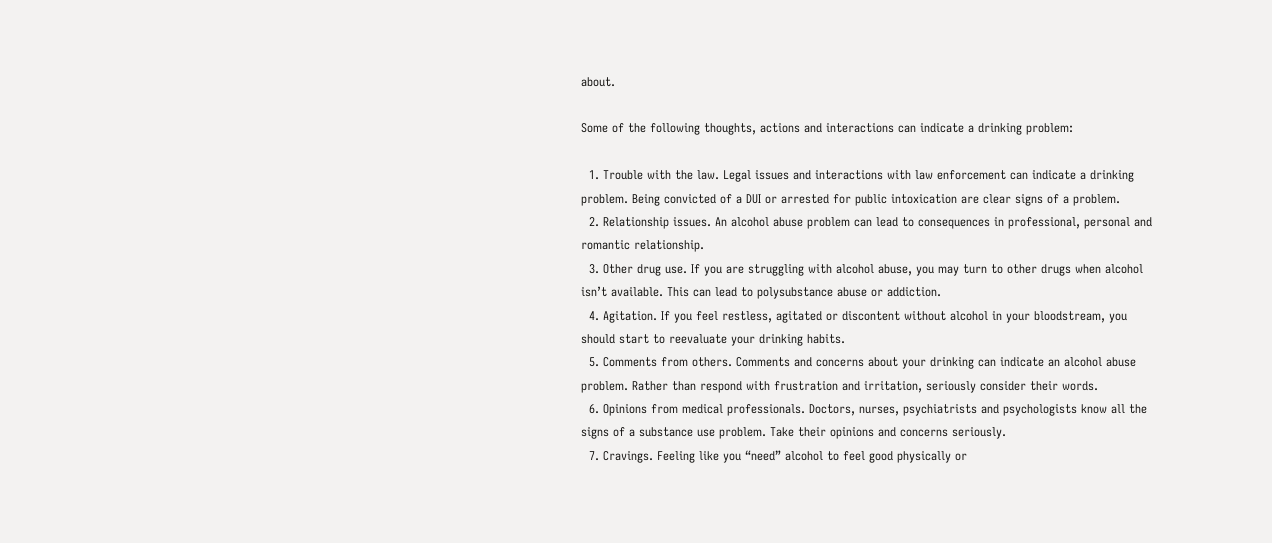about.

Some of the following thoughts, actions and interactions can indicate a drinking problem:

  1. Trouble with the law. Legal issues and interactions with law enforcement can indicate a drinking problem. Being convicted of a DUI or arrested for public intoxication are clear signs of a problem.
  2. Relationship issues. An alcohol abuse problem can lead to consequences in professional, personal and romantic relationship.
  3. Other drug use. If you are struggling with alcohol abuse, you may turn to other drugs when alcohol isn’t available. This can lead to polysubstance abuse or addiction.
  4. Agitation. If you feel restless, agitated or discontent without alcohol in your bloodstream, you should start to reevaluate your drinking habits.
  5. Comments from others. Comments and concerns about your drinking can indicate an alcohol abuse problem. Rather than respond with frustration and irritation, seriously consider their words.
  6. Opinions from medical professionals. Doctors, nurses, psychiatrists and psychologists know all the signs of a substance use problem. Take their opinions and concerns seriously.
  7. Cravings. Feeling like you “need” alcohol to feel good physically or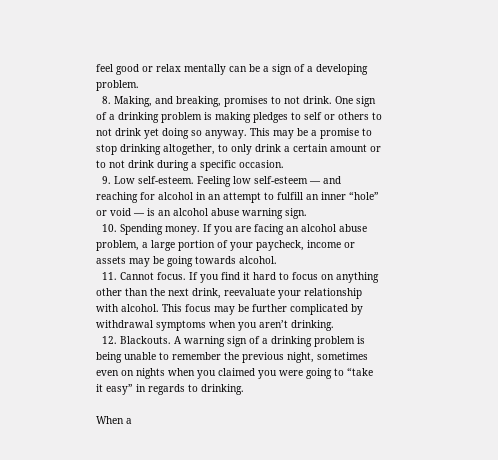feel good or relax mentally can be a sign of a developing problem.
  8. Making, and breaking, promises to not drink. One sign of a drinking problem is making pledges to self or others to not drink yet doing so anyway. This may be a promise to stop drinking altogether, to only drink a certain amount or to not drink during a specific occasion.
  9. Low self-esteem. Feeling low self-esteem — and reaching for alcohol in an attempt to fulfill an inner “hole” or void — is an alcohol abuse warning sign.
  10. Spending money. If you are facing an alcohol abuse problem, a large portion of your paycheck, income or assets may be going towards alcohol.
  11. Cannot focus. If you find it hard to focus on anything other than the next drink, reevaluate your relationship with alcohol. This focus may be further complicated by withdrawal symptoms when you aren’t drinking.
  12. Blackouts. A warning sign of a drinking problem is being unable to remember the previous night, sometimes even on nights when you claimed you were going to “take it easy” in regards to drinking.

When a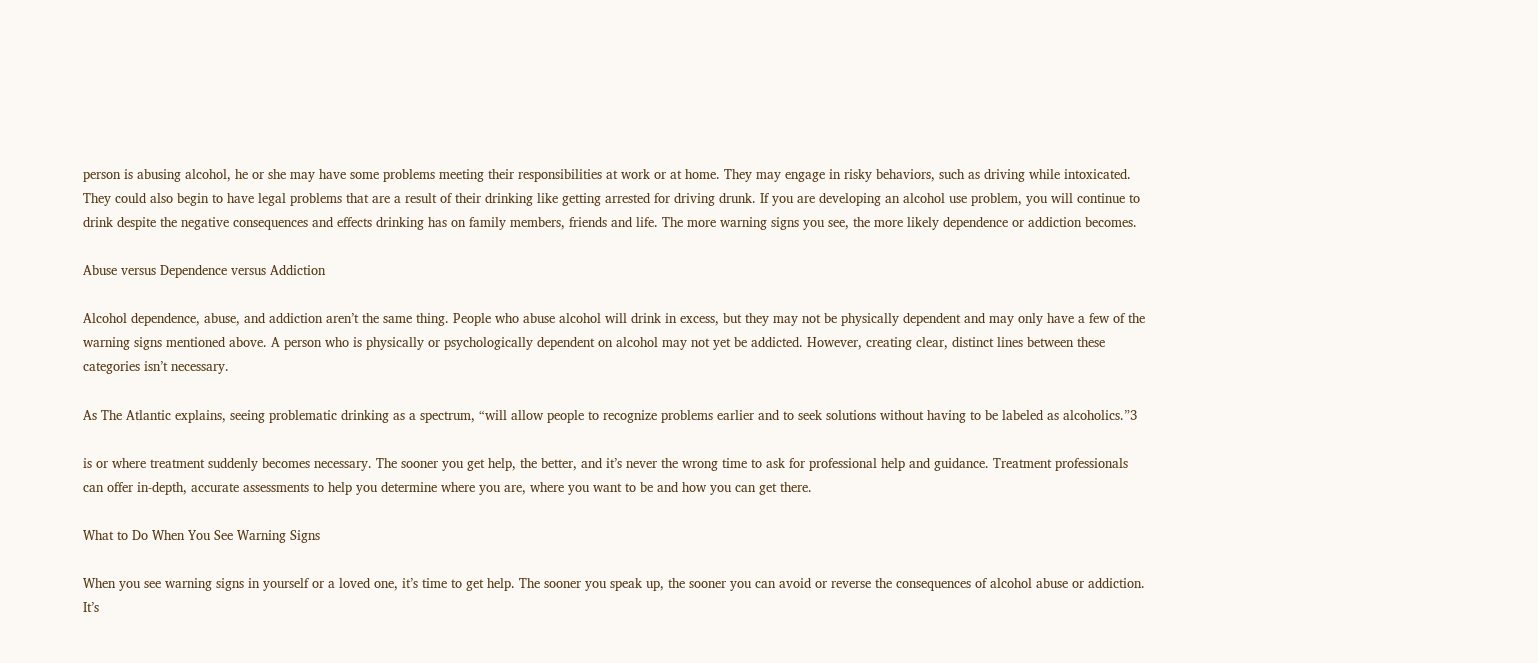person is abusing alcohol, he or she may have some problems meeting their responsibilities at work or at home. They may engage in risky behaviors, such as driving while intoxicated. They could also begin to have legal problems that are a result of their drinking like getting arrested for driving drunk. If you are developing an alcohol use problem, you will continue to drink despite the negative consequences and effects drinking has on family members, friends and life. The more warning signs you see, the more likely dependence or addiction becomes.

Abuse versus Dependence versus Addiction

Alcohol dependence, abuse, and addiction aren’t the same thing. People who abuse alcohol will drink in excess, but they may not be physically dependent and may only have a few of the warning signs mentioned above. A person who is physically or psychologically dependent on alcohol may not yet be addicted. However, creating clear, distinct lines between these categories isn’t necessary.

As The Atlantic explains, seeing problematic drinking as a spectrum, “will allow people to recognize problems earlier and to seek solutions without having to be labeled as alcoholics.”3

is or where treatment suddenly becomes necessary. The sooner you get help, the better, and it’s never the wrong time to ask for professional help and guidance. Treatment professionals can offer in-depth, accurate assessments to help you determine where you are, where you want to be and how you can get there.

What to Do When You See Warning Signs

When you see warning signs in yourself or a loved one, it’s time to get help. The sooner you speak up, the sooner you can avoid or reverse the consequences of alcohol abuse or addiction. It’s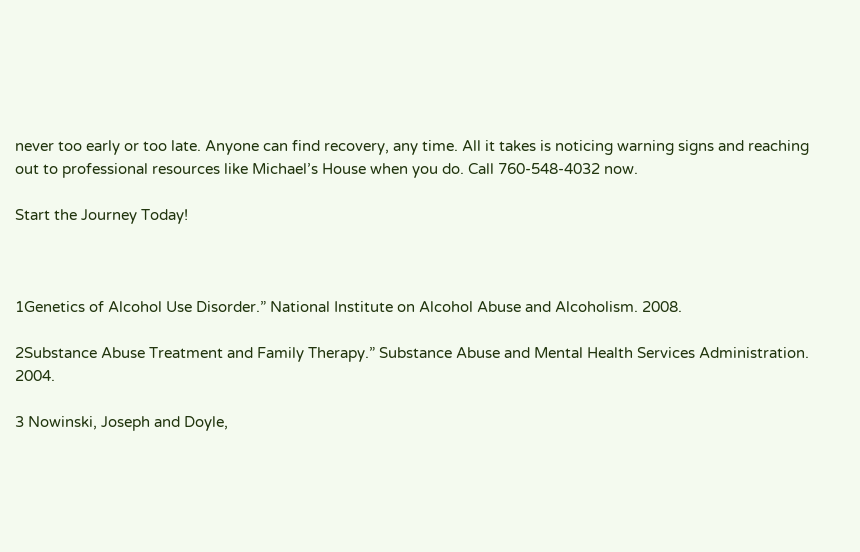never too early or too late. Anyone can find recovery, any time. All it takes is noticing warning signs and reaching out to professional resources like Michael’s House when you do. Call 760-548-4032 now.

Start the Journey Today!



1Genetics of Alcohol Use Disorder.” National Institute on Alcohol Abuse and Alcoholism. 2008.

2Substance Abuse Treatment and Family Therapy.” Substance Abuse and Mental Health Services Administration. 2004.

3 Nowinski, Joseph and Doyle,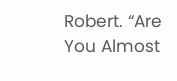Robert. “Are You Almost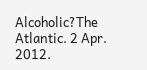Alcoholic?The Atlantic. 2 Apr. 2012.